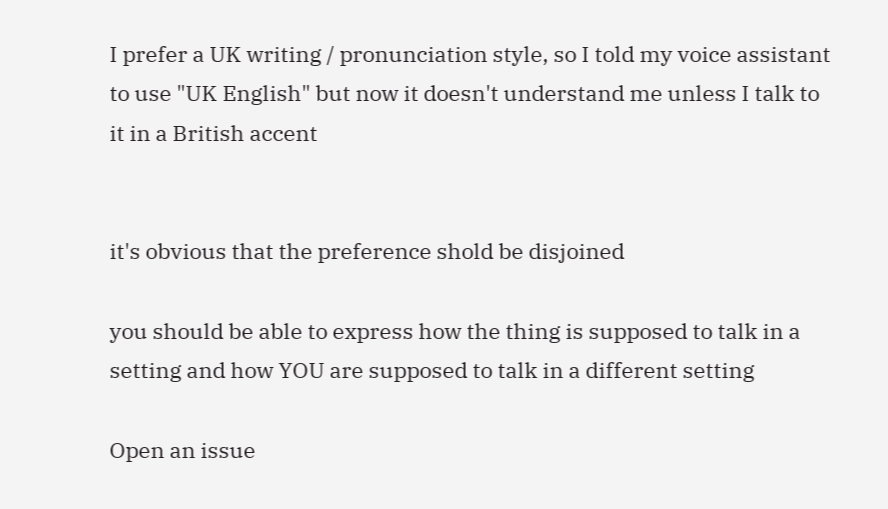I prefer a UK writing / pronunciation style, so I told my voice assistant to use "UK English" but now it doesn't understand me unless I talk to it in a British accent


it's obvious that the preference shold be disjoined

you should be able to express how the thing is supposed to talk in a setting and how YOU are supposed to talk in a different setting

Open an issue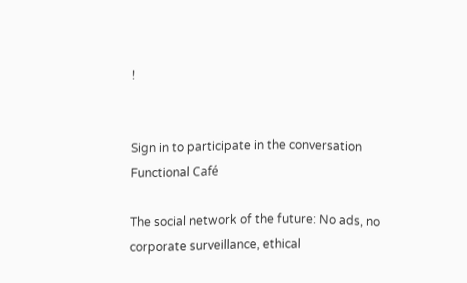!


Sign in to participate in the conversation
Functional Café

The social network of the future: No ads, no corporate surveillance, ethical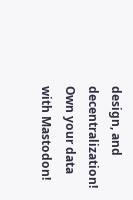design, and decentralization! Own your data with Mastodon!